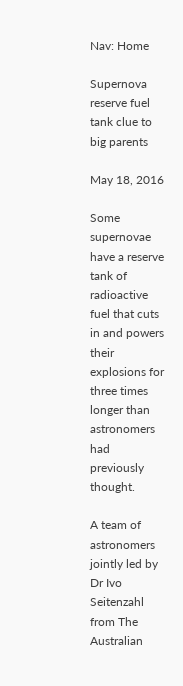Nav: Home

Supernova reserve fuel tank clue to big parents

May 18, 2016

Some supernovae have a reserve tank of radioactive fuel that cuts in and powers their explosions for three times longer than astronomers had previously thought.

A team of astronomers jointly led by Dr Ivo Seitenzahl from The Australian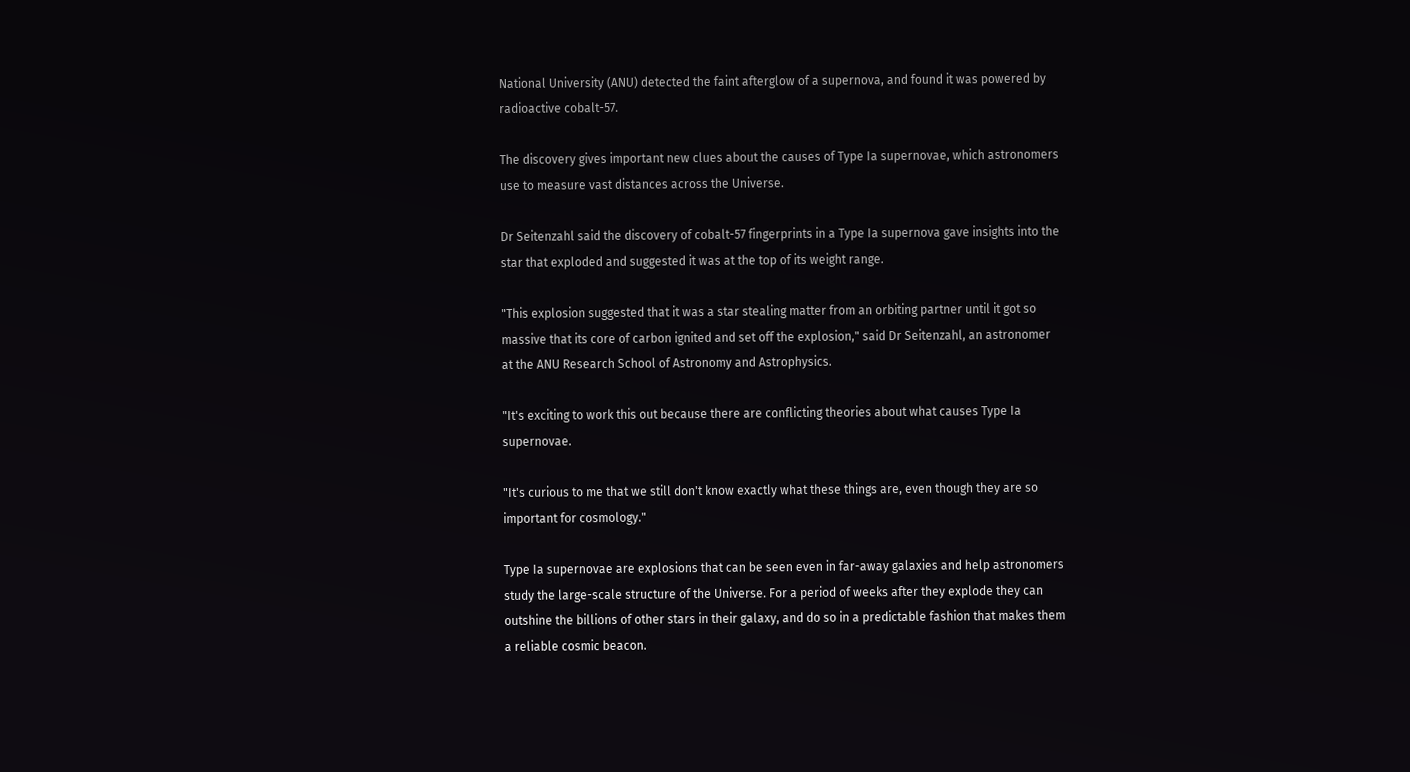National University (ANU) detected the faint afterglow of a supernova, and found it was powered by radioactive cobalt-57.

The discovery gives important new clues about the causes of Type Ia supernovae, which astronomers use to measure vast distances across the Universe.

Dr Seitenzahl said the discovery of cobalt-57 fingerprints in a Type Ia supernova gave insights into the star that exploded and suggested it was at the top of its weight range.

"This explosion suggested that it was a star stealing matter from an orbiting partner until it got so massive that its core of carbon ignited and set off the explosion," said Dr Seitenzahl, an astronomer at the ANU Research School of Astronomy and Astrophysics.

"It's exciting to work this out because there are conflicting theories about what causes Type Ia supernovae.

"It's curious to me that we still don't know exactly what these things are, even though they are so important for cosmology."

Type Ia supernovae are explosions that can be seen even in far-away galaxies and help astronomers study the large-scale structure of the Universe. For a period of weeks after they explode they can outshine the billions of other stars in their galaxy, and do so in a predictable fashion that makes them a reliable cosmic beacon.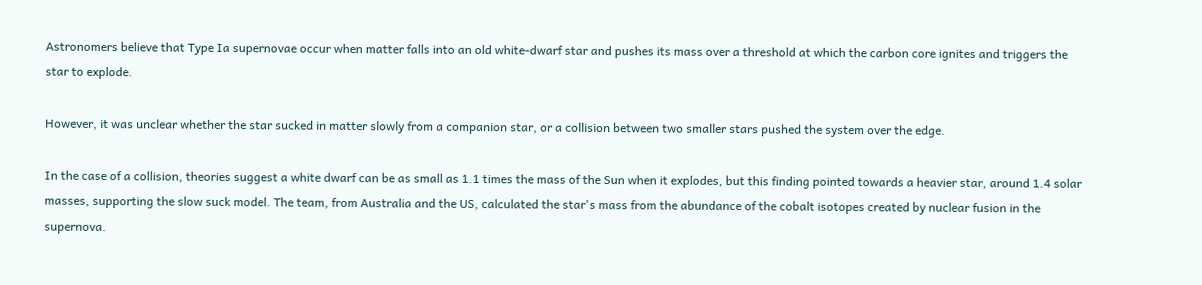Astronomers believe that Type Ia supernovae occur when matter falls into an old white-dwarf star and pushes its mass over a threshold at which the carbon core ignites and triggers the star to explode.

However, it was unclear whether the star sucked in matter slowly from a companion star, or a collision between two smaller stars pushed the system over the edge.

In the case of a collision, theories suggest a white dwarf can be as small as 1.1 times the mass of the Sun when it explodes, but this finding pointed towards a heavier star, around 1.4 solar masses, supporting the slow suck model. The team, from Australia and the US, calculated the star's mass from the abundance of the cobalt isotopes created by nuclear fusion in the supernova.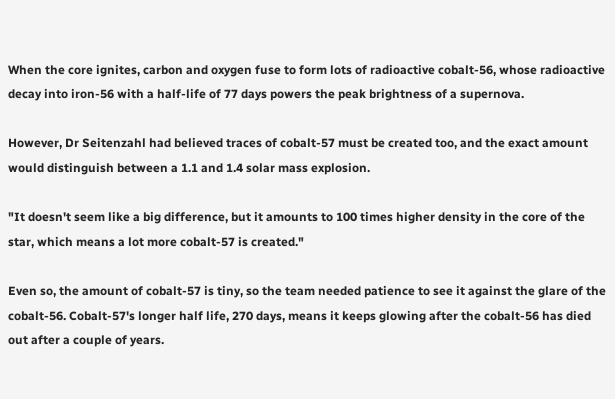When the core ignites, carbon and oxygen fuse to form lots of radioactive cobalt-56, whose radioactive decay into iron-56 with a half-life of 77 days powers the peak brightness of a supernova.

However, Dr Seitenzahl had believed traces of cobalt-57 must be created too, and the exact amount would distinguish between a 1.1 and 1.4 solar mass explosion.

"It doesn't seem like a big difference, but it amounts to 100 times higher density in the core of the star, which means a lot more cobalt-57 is created."

Even so, the amount of cobalt-57 is tiny, so the team needed patience to see it against the glare of the cobalt-56. Cobalt-57's longer half life, 270 days, means it keeps glowing after the cobalt-56 has died out after a couple of years.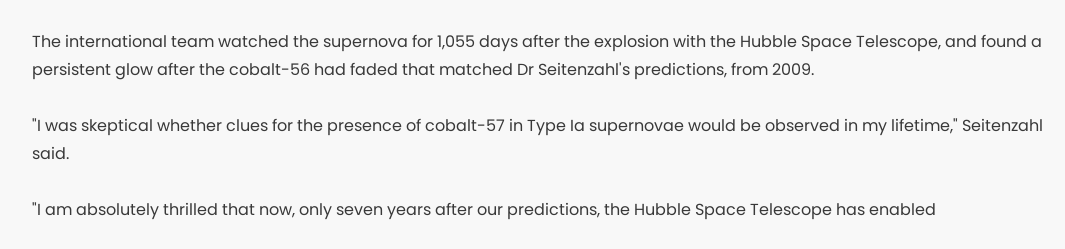The international team watched the supernova for 1,055 days after the explosion with the Hubble Space Telescope, and found a persistent glow after the cobalt-56 had faded that matched Dr Seitenzahl's predictions, from 2009.

"I was skeptical whether clues for the presence of cobalt-57 in Type Ia supernovae would be observed in my lifetime," Seitenzahl said.

"I am absolutely thrilled that now, only seven years after our predictions, the Hubble Space Telescope has enabled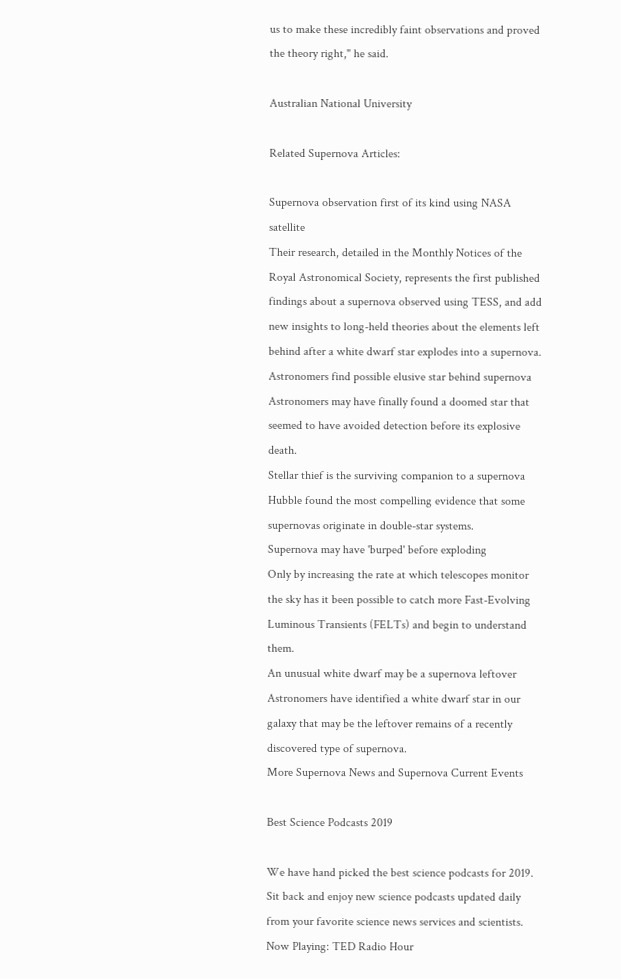us to make these incredibly faint observations and proved the theory right," he said.

Australian National University

Related Supernova Articles:

Supernova observation first of its kind using NASA satellite
Their research, detailed in the Monthly Notices of the Royal Astronomical Society, represents the first published findings about a supernova observed using TESS, and add new insights to long-held theories about the elements left behind after a white dwarf star explodes into a supernova.
Astronomers find possible elusive star behind supernova
Astronomers may have finally found a doomed star that seemed to have avoided detection before its explosive death.
Stellar thief is the surviving companion to a supernova
Hubble found the most compelling evidence that some supernovas originate in double-star systems.
Supernova may have 'burped' before exploding
Only by increasing the rate at which telescopes monitor the sky has it been possible to catch more Fast-Evolving Luminous Transients (FELTs) and begin to understand them.
An unusual white dwarf may be a supernova leftover
Astronomers have identified a white dwarf star in our galaxy that may be the leftover remains of a recently discovered type of supernova.
More Supernova News and Supernova Current Events

Best Science Podcasts 2019

We have hand picked the best science podcasts for 2019. Sit back and enjoy new science podcasts updated daily from your favorite science news services and scientists.
Now Playing: TED Radio Hour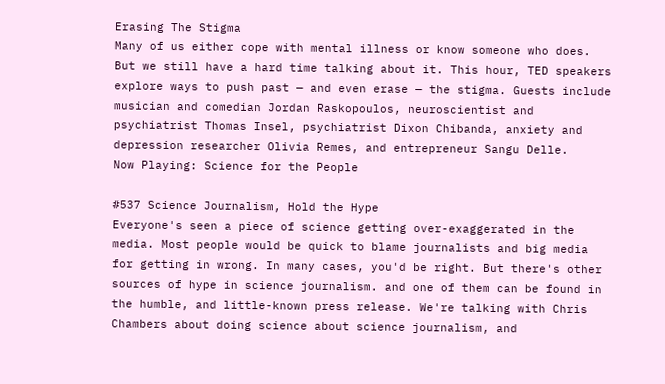Erasing The Stigma
Many of us either cope with mental illness or know someone who does. But we still have a hard time talking about it. This hour, TED speakers explore ways to push past — and even erase — the stigma. Guests include musician and comedian Jordan Raskopoulos, neuroscientist and psychiatrist Thomas Insel, psychiatrist Dixon Chibanda, anxiety and depression researcher Olivia Remes, and entrepreneur Sangu Delle.
Now Playing: Science for the People

#537 Science Journalism, Hold the Hype
Everyone's seen a piece of science getting over-exaggerated in the media. Most people would be quick to blame journalists and big media for getting in wrong. In many cases, you'd be right. But there's other sources of hype in science journalism. and one of them can be found in the humble, and little-known press release. We're talking with Chris Chambers about doing science about science journalism, and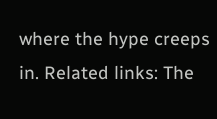where the hype creeps in. Related links: The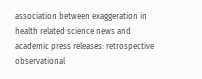association between exaggeration in health related science news and academic press releases: retrospective observational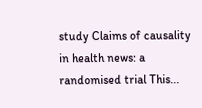study Claims of causality in health news: a randomised trial This...